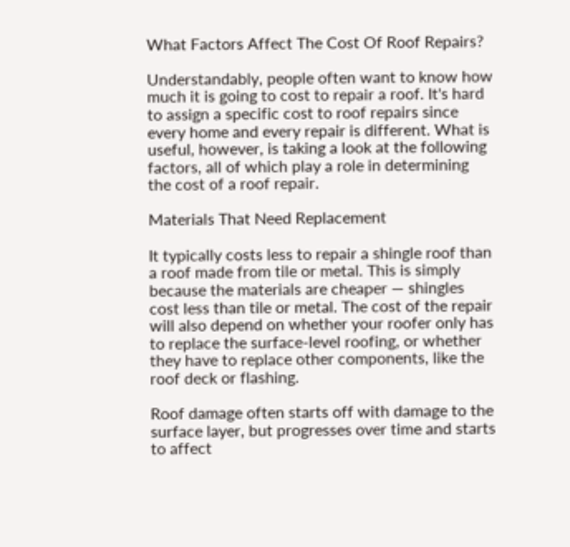What Factors Affect The Cost Of Roof Repairs?

Understandably, people often want to know how much it is going to cost to repair a roof. It's hard to assign a specific cost to roof repairs since every home and every repair is different. What is useful, however, is taking a look at the following factors, all of which play a role in determining the cost of a roof repair.

Materials That Need Replacement

It typically costs less to repair a shingle roof than a roof made from tile or metal. This is simply because the materials are cheaper — shingles cost less than tile or metal. The cost of the repair will also depend on whether your roofer only has to replace the surface-level roofing, or whether they have to replace other components, like the roof deck or flashing.

Roof damage often starts off with damage to the surface layer, but progresses over time and starts to affect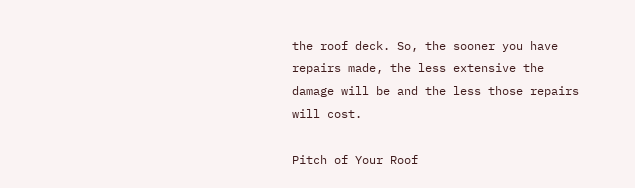the roof deck. So, the sooner you have repairs made, the less extensive the damage will be and the less those repairs will cost.

Pitch of Your Roof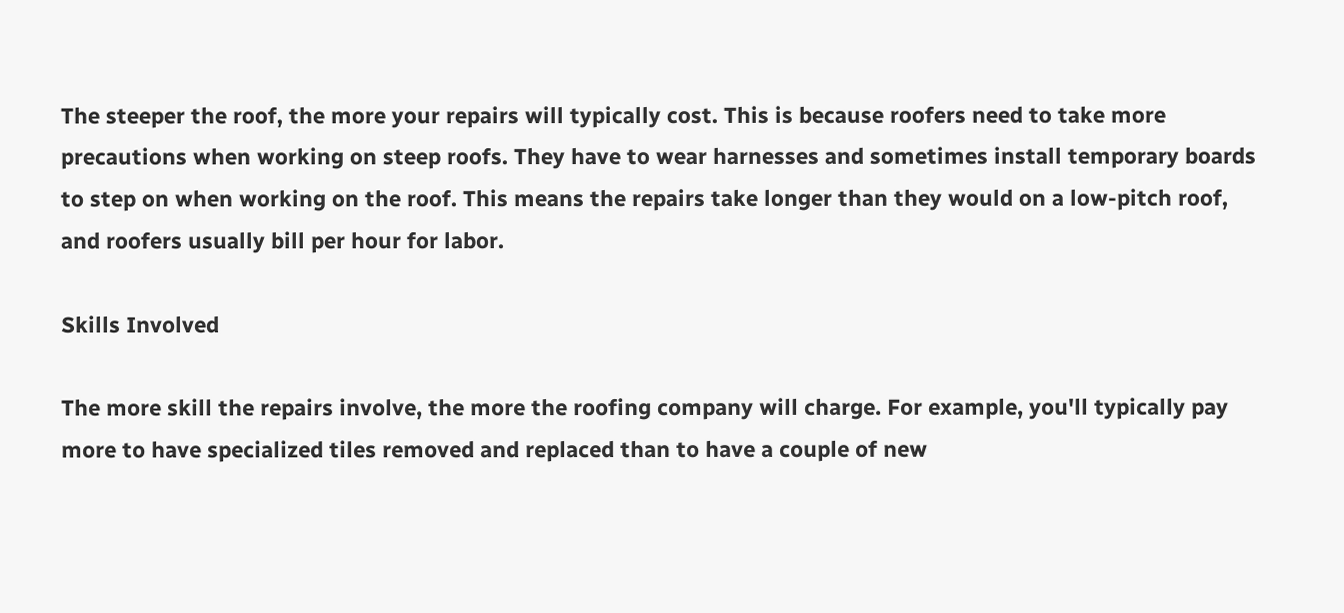The steeper the roof, the more your repairs will typically cost. This is because roofers need to take more precautions when working on steep roofs. They have to wear harnesses and sometimes install temporary boards to step on when working on the roof. This means the repairs take longer than they would on a low-pitch roof, and roofers usually bill per hour for labor.

Skills Involved

The more skill the repairs involve, the more the roofing company will charge. For example, you'll typically pay more to have specialized tiles removed and replaced than to have a couple of new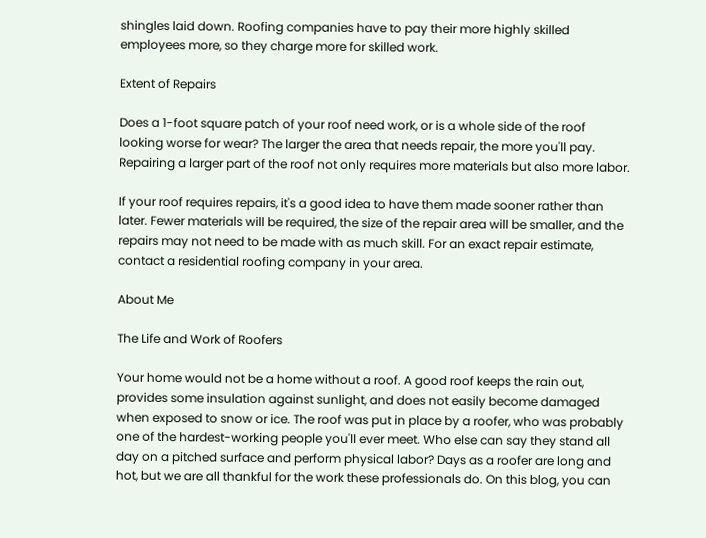shingles laid down. Roofing companies have to pay their more highly skilled employees more, so they charge more for skilled work.

Extent of Repairs

Does a 1-foot square patch of your roof need work, or is a whole side of the roof looking worse for wear? The larger the area that needs repair, the more you'll pay. Repairing a larger part of the roof not only requires more materials but also more labor.

If your roof requires repairs, it's a good idea to have them made sooner rather than later. Fewer materials will be required, the size of the repair area will be smaller, and the repairs may not need to be made with as much skill. For an exact repair estimate, contact a residential roofing company in your area.

About Me

The Life and Work of Roofers

Your home would not be a home without a roof. A good roof keeps the rain out, provides some insulation against sunlight, and does not easily become damaged when exposed to snow or ice. The roof was put in place by a roofer, who was probably one of the hardest-working people you'll ever meet. Who else can say they stand all day on a pitched surface and perform physical labor? Days as a roofer are long and hot, but we are all thankful for the work these professionals do. On this blog, you can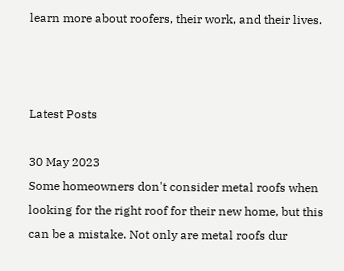learn more about roofers, their work, and their lives.



Latest Posts

30 May 2023
Some homeowners don't consider metal roofs when looking for the right roof for their new home, but this can be a mistake. Not only are metal roofs dur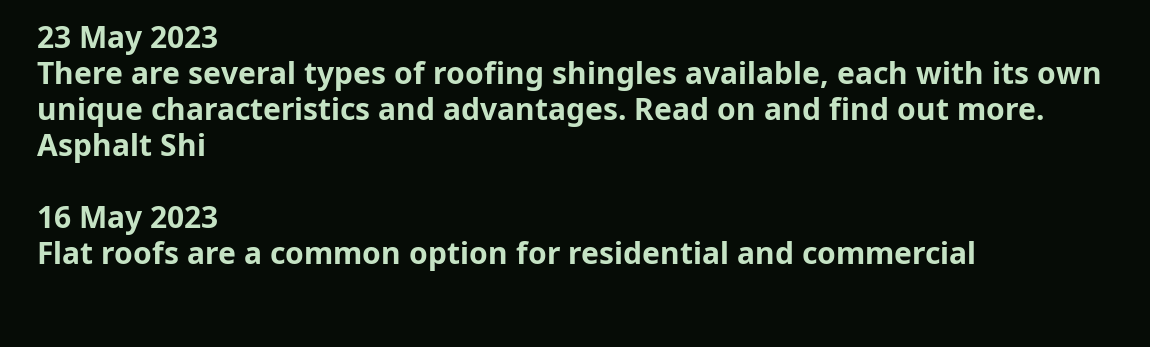23 May 2023
There are several types of roofing shingles available, each with its own unique characteristics and advantages. Read on and find out more. Asphalt Shi

16 May 2023
Flat roofs are a common option for residential and commercial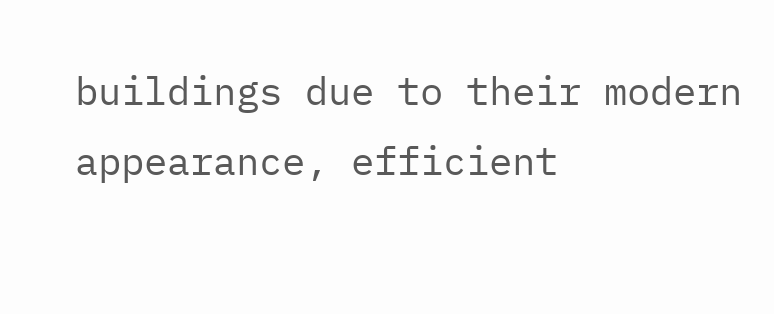buildings due to their modern appearance, efficient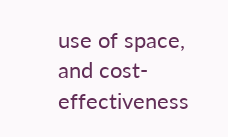use of space, and cost-effectiveness